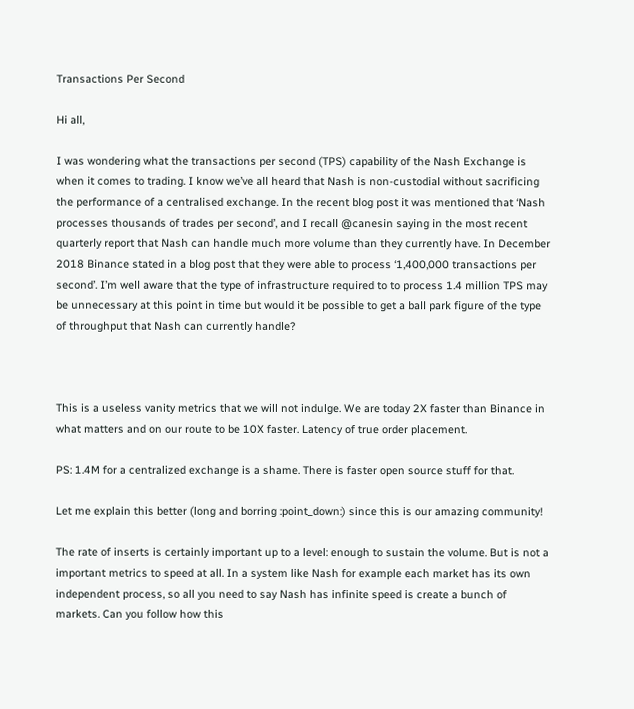Transactions Per Second

Hi all,

I was wondering what the transactions per second (TPS) capability of the Nash Exchange is when it comes to trading. I know we’ve all heard that Nash is non-custodial without sacrificing the performance of a centralised exchange. In the recent blog post it was mentioned that ‘Nash processes thousands of trades per second’, and I recall @canesin saying in the most recent quarterly report that Nash can handle much more volume than they currently have. In December 2018 Binance stated in a blog post that they were able to process ‘1,400,000 transactions per second’. I’m well aware that the type of infrastructure required to to process 1.4 million TPS may be unnecessary at this point in time but would it be possible to get a ball park figure of the type of throughput that Nash can currently handle?



This is a useless vanity metrics that we will not indulge. We are today 2X faster than Binance in what matters and on our route to be 10X faster. Latency of true order placement.

PS: 1.4M for a centralized exchange is a shame. There is faster open source stuff for that.

Let me explain this better (long and borring :point_down:) since this is our amazing community!

The rate of inserts is certainly important up to a level: enough to sustain the volume. But is not a important metrics to speed at all. In a system like Nash for example each market has its own independent process, so all you need to say Nash has infinite speed is create a bunch of markets. Can you follow how this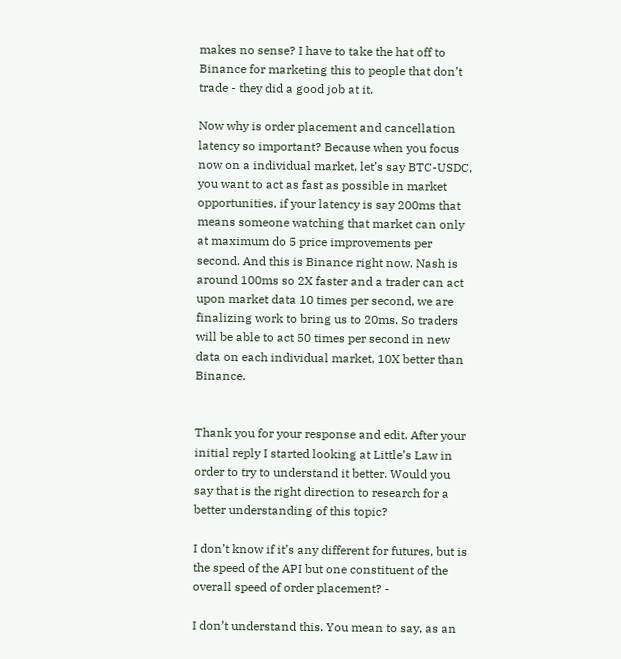makes no sense? I have to take the hat off to Binance for marketing this to people that don’t trade - they did a good job at it.

Now why is order placement and cancellation latency so important? Because when you focus now on a individual market, let’s say BTC-USDC, you want to act as fast as possible in market opportunities, if your latency is say 200ms that means someone watching that market can only at maximum do 5 price improvements per second. And this is Binance right now. Nash is around 100ms so 2X faster and a trader can act upon market data 10 times per second, we are finalizing work to bring us to 20ms. So traders will be able to act 50 times per second in new data on each individual market, 10X better than Binance.


Thank you for your response and edit. After your initial reply I started looking at Little’s Law in order to try to understand it better. Would you say that is the right direction to research for a better understanding of this topic?

I don’t know if it’s any different for futures, but is the speed of the API but one constituent of the overall speed of order placement? -

I don’t understand this. You mean to say, as an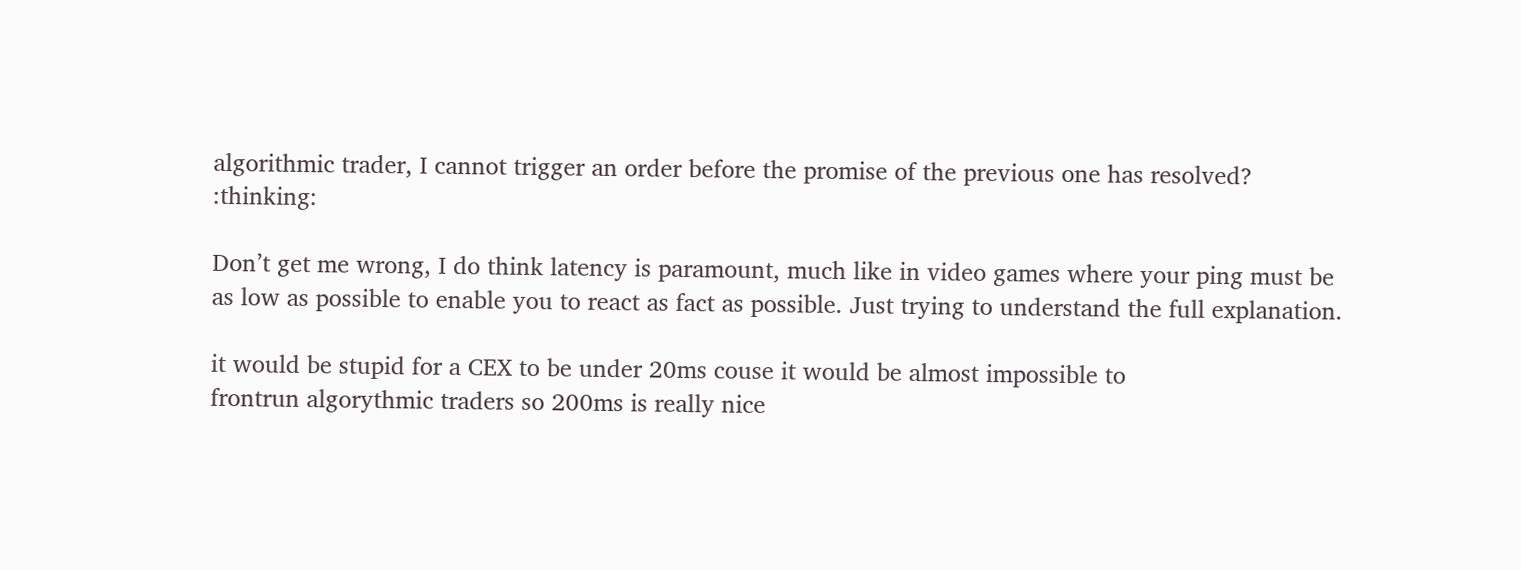algorithmic trader, I cannot trigger an order before the promise of the previous one has resolved? :thinking:

Don’t get me wrong, I do think latency is paramount, much like in video games where your ping must be as low as possible to enable you to react as fact as possible. Just trying to understand the full explanation.

it would be stupid for a CEX to be under 20ms couse it would be almost impossible to
frontrun algorythmic traders so 200ms is really nice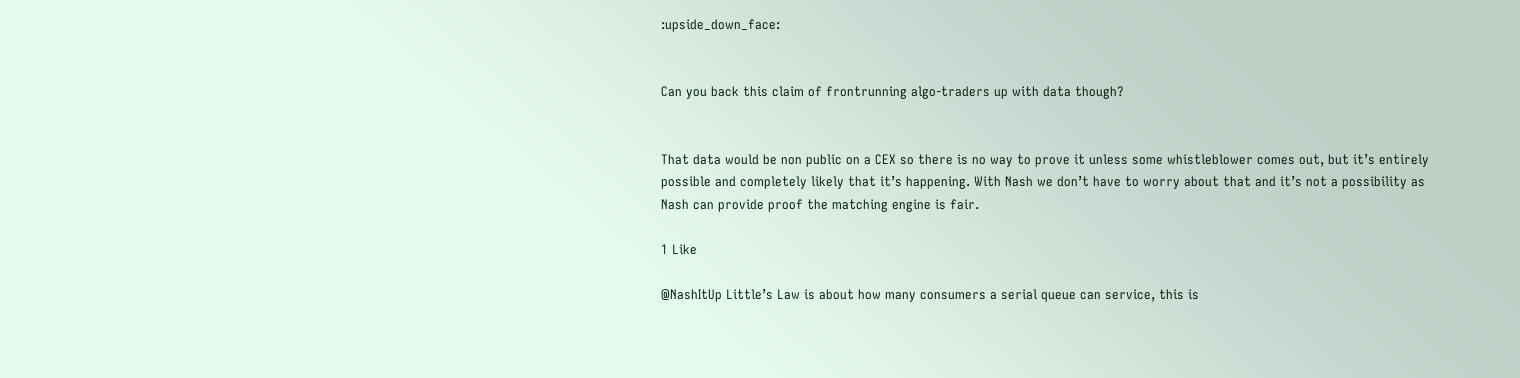:upside_down_face:


Can you back this claim of frontrunning algo-traders up with data though?


That data would be non public on a CEX so there is no way to prove it unless some whistleblower comes out, but it’s entirely possible and completely likely that it’s happening. With Nash we don’t have to worry about that and it’s not a possibility as Nash can provide proof the matching engine is fair.

1 Like

@NashItUp Little’s Law is about how many consumers a serial queue can service, this is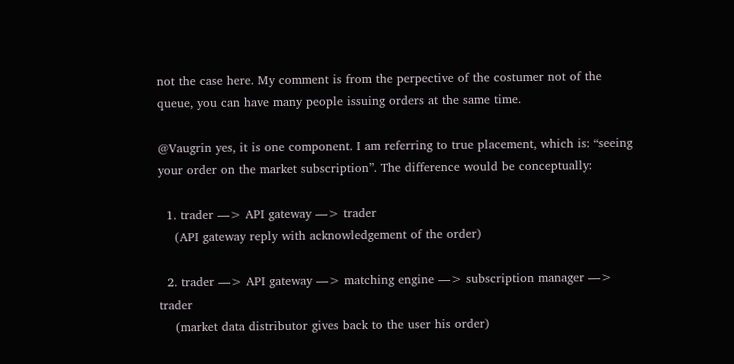not the case here. My comment is from the perpective of the costumer not of the queue, you can have many people issuing orders at the same time.

@Vaugrin yes, it is one component. I am referring to true placement, which is: “seeing your order on the market subscription”. The difference would be conceptually:

  1. trader —> API gateway —> trader
    (API gateway reply with acknowledgement of the order)

  2. trader —> API gateway —> matching engine —> subscription manager —> trader
    (market data distributor gives back to the user his order)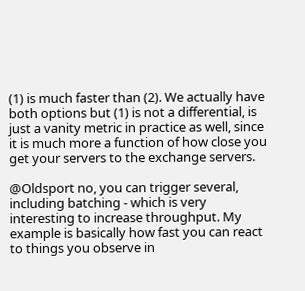(1) is much faster than (2). We actually have both options but (1) is not a differential, is just a vanity metric in practice as well, since it is much more a function of how close you get your servers to the exchange servers.

@Oldsport no, you can trigger several, including batching - which is very interesting to increase throughput. My example is basically how fast you can react to things you observe in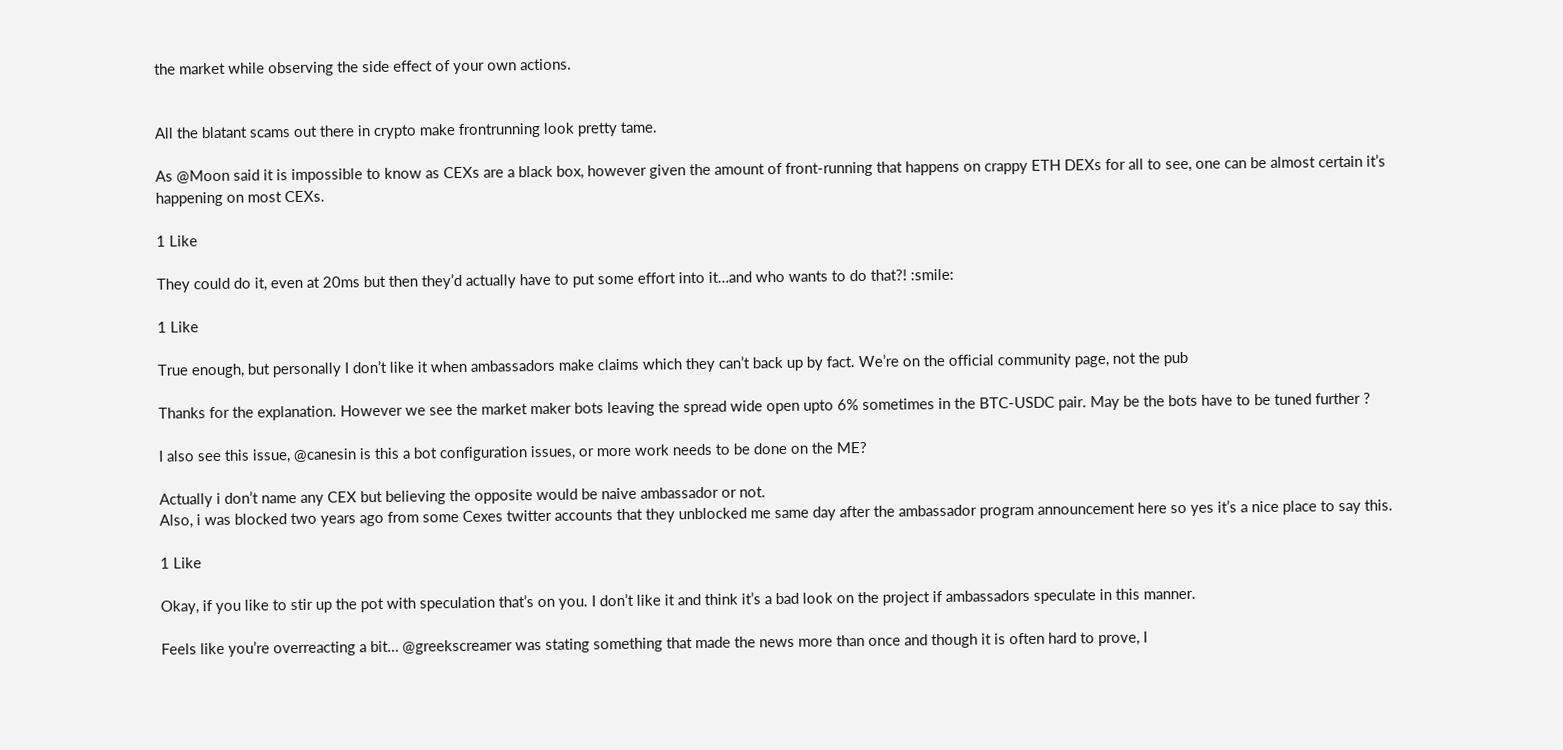the market while observing the side effect of your own actions.


All the blatant scams out there in crypto make frontrunning look pretty tame.

As @Moon said it is impossible to know as CEXs are a black box, however given the amount of front-running that happens on crappy ETH DEXs for all to see, one can be almost certain it’s happening on most CEXs.

1 Like

They could do it, even at 20ms but then they’d actually have to put some effort into it…and who wants to do that?! :smile:

1 Like

True enough, but personally I don’t like it when ambassadors make claims which they can’t back up by fact. We’re on the official community page, not the pub

Thanks for the explanation. However we see the market maker bots leaving the spread wide open upto 6% sometimes in the BTC-USDC pair. May be the bots have to be tuned further ?

I also see this issue, @canesin is this a bot configuration issues, or more work needs to be done on the ME?

Actually i don’t name any CEX but believing the opposite would be naive ambassador or not.
Also, i was blocked two years ago from some Cexes twitter accounts that they unblocked me same day after the ambassador program announcement here so yes it’s a nice place to say this.

1 Like

Okay, if you like to stir up the pot with speculation that’s on you. I don’t like it and think it’s a bad look on the project if ambassadors speculate in this manner.

Feels like you’re overreacting a bit… @greekscreamer was stating something that made the news more than once and though it is often hard to prove, I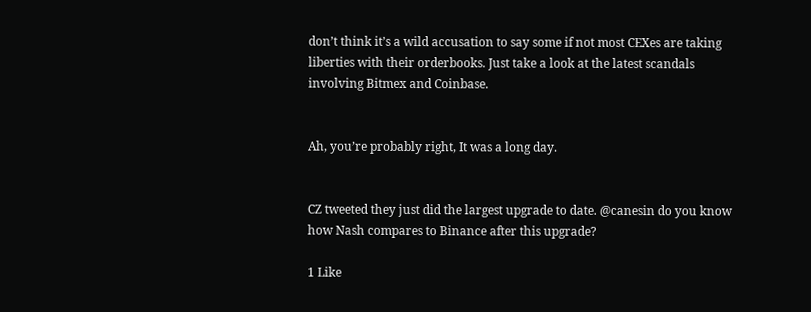don’t think it’s a wild accusation to say some if not most CEXes are taking liberties with their orderbooks. Just take a look at the latest scandals involving Bitmex and Coinbase.


Ah, you’re probably right, It was a long day.


CZ tweeted they just did the largest upgrade to date. @canesin do you know how Nash compares to Binance after this upgrade?

1 Like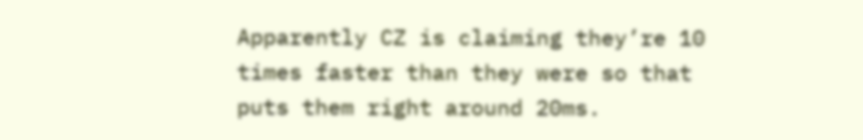Apparently CZ is claiming they’re 10 times faster than they were so that puts them right around 20ms.